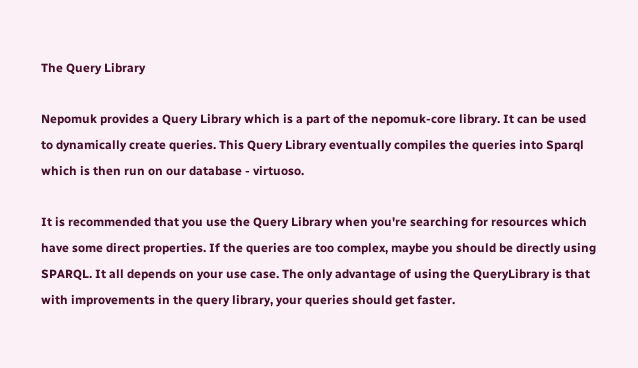The Query Library

Nepomuk provides a Query Library which is a part of the nepomuk-core library. It can be used to dynamically create queries. This Query Library eventually compiles the queries into Sparql which is then run on our database - virtuoso.

It is recommended that you use the Query Library when you're searching for resources which have some direct properties. If the queries are too complex, maybe you should be directly using SPARQL. It all depends on your use case. The only advantage of using the QueryLibrary is that with improvements in the query library, your queries should get faster.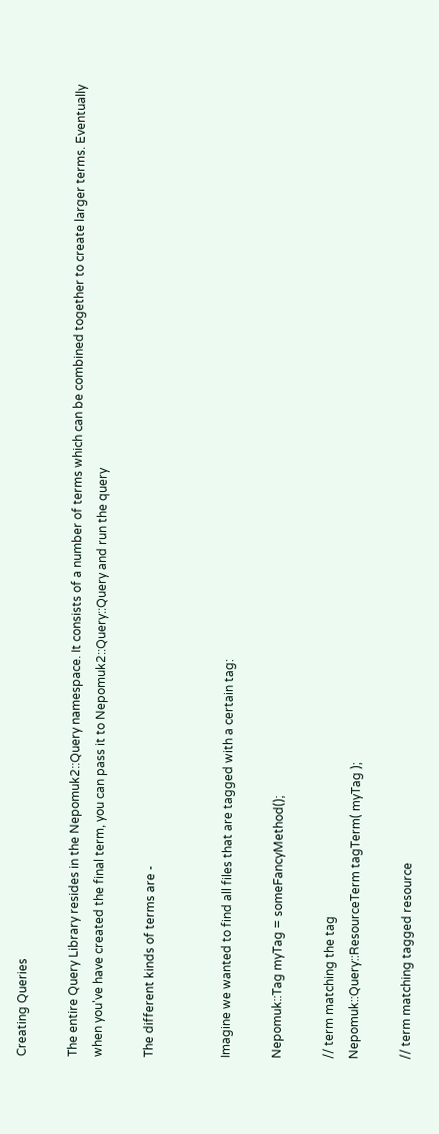Creating Queries

The entire Query Library resides in the Nepomuk2::Query namespace. It consists of a number of terms which can be combined together to create larger terms. Eventually when you've have created the final term, you can pass it to Nepomuk2::Query::Query and run the query

The different kinds of terms are -


Imagine we wanted to find all files that are tagged with a certain tag:

Nepomuk::Tag myTag = someFancyMethod();

// term matching the tag
Nepomuk::Query::ResourceTerm tagTerm( myTag );

// term matching tagged resource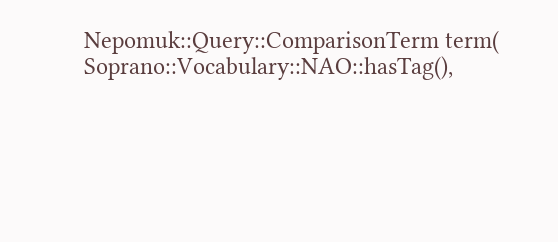Nepomuk::Query::ComparisonTerm term( Soprano::Vocabulary::NAO::hasTag(),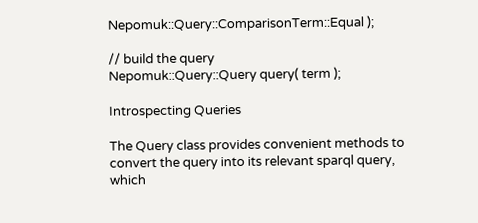Nepomuk::Query::ComparisonTerm::Equal );

// build the query
Nepomuk::Query::Query query( term );

Introspecting Queries

The Query class provides convenient methods to convert the query into its relevant sparql query, which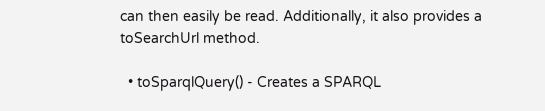can then easily be read. Additionally, it also provides a toSearchUrl method.

  • toSparqlQuery() - Creates a SPARQL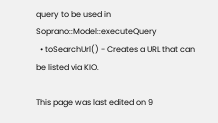query to be used in Soprano::Model::executeQuery
  • toSearchUrl() - Creates a URL that can be listed via KIO.

This page was last edited on 9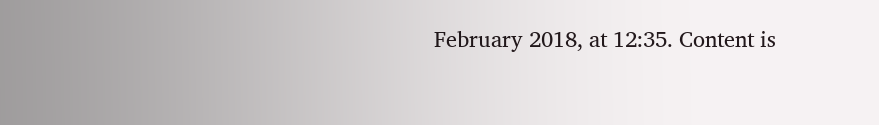February 2018, at 12:35. Content is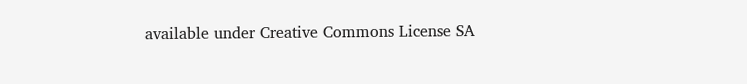available under Creative Commons License SA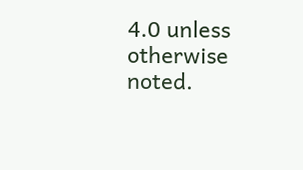4.0 unless otherwise noted.